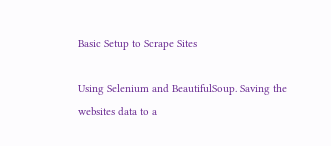Basic Setup to Scrape Sites

Using Selenium and BeautifulSoup. Saving the websites data to a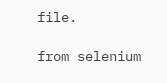file.

from selenium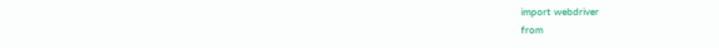import webdriver
from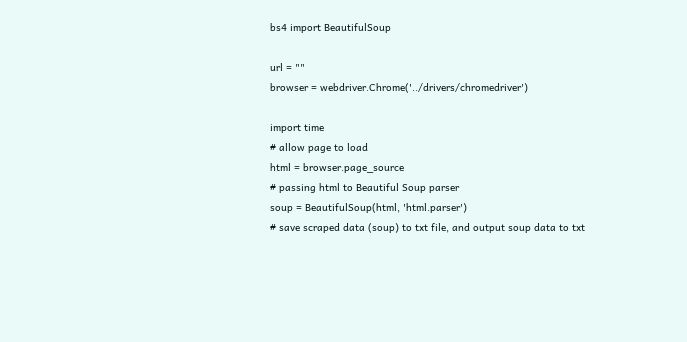bs4 import BeautifulSoup

url = ""
browser = webdriver.Chrome('../drivers/chromedriver')

import time
# allow page to load
html = browser.page_source
# passing html to Beautiful Soup parser
soup = BeautifulSoup(html, 'html.parser')
# save scraped data (soup) to txt file, and output soup data to txt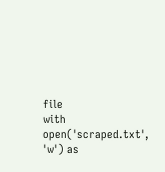file
with open('scraped.txt', 'w') as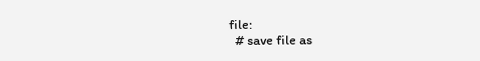file:
  # save file as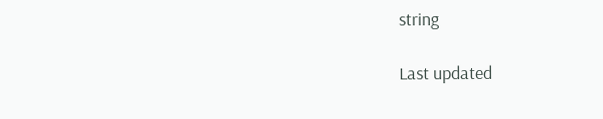string

Last updated